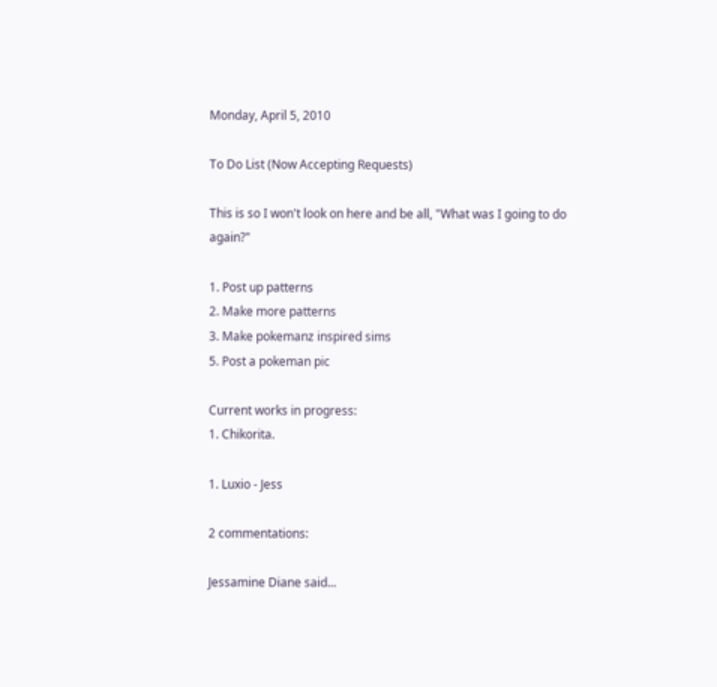Monday, April 5, 2010

To Do List (Now Accepting Requests)

This is so I won't look on here and be all, "What was I going to do again?"

1. Post up patterns
2. Make more patterns
3. Make pokemanz inspired sims
5. Post a pokeman pic

Current works in progress:
1. Chikorita.

1. Luxio - Jess

2 commentations:

Jessamine Diane said...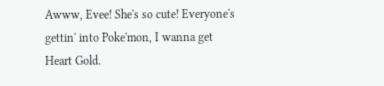Awww, Evee! She's so cute! Everyone's gettin' into Poke'mon, I wanna get Heart Gold.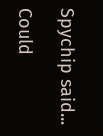Spychip said...

Could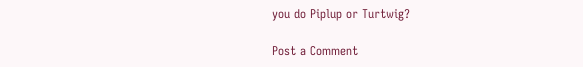you do Piplup or Turtwig?

Post a Comment